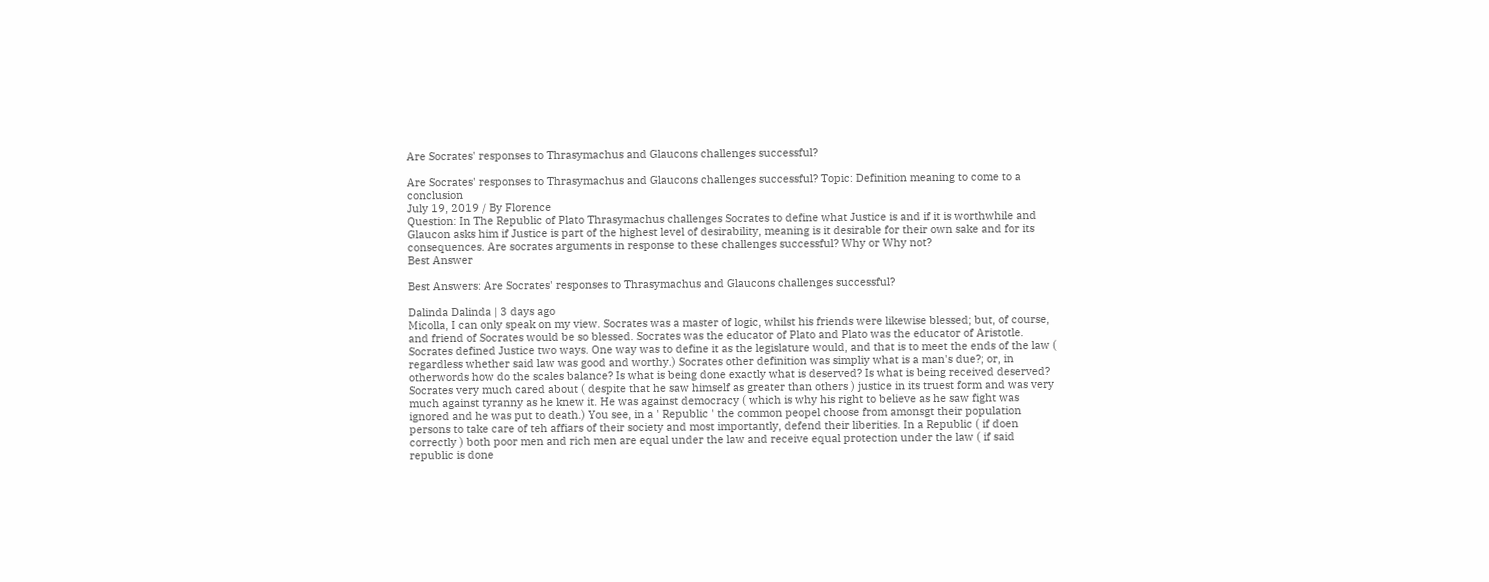Are Socrates' responses to Thrasymachus and Glaucons challenges successful?

Are Socrates' responses to Thrasymachus and Glaucons challenges successful? Topic: Definition meaning to come to a conclusion
July 19, 2019 / By Florence
Question: In The Republic of Plato Thrasymachus challenges Socrates to define what Justice is and if it is worthwhile and Glaucon asks him if Justice is part of the highest level of desirability, meaning is it desirable for their own sake and for its consequences. Are socrates arguments in response to these challenges successful? Why or Why not?
Best Answer

Best Answers: Are Socrates' responses to Thrasymachus and Glaucons challenges successful?

Dalinda Dalinda | 3 days ago
Micolla, I can only speak on my view. Socrates was a master of logic, whilst his friends were likewise blessed; but, of course, and friend of Socrates would be so blessed. Socrates was the educator of Plato and Plato was the educator of Aristotle. Socrates defined Justice two ways. One way was to define it as the legislature would, and that is to meet the ends of the law ( regardless whether said law was good and worthy.) Socrates other definition was simpliy what is a man's due?; or, in otherwords how do the scales balance? Is what is being done exactly what is deserved? Is what is being received deserved? Socrates very much cared about ( despite that he saw himself as greater than others ) justice in its truest form and was very much against tyranny as he knew it. He was against democracy ( which is why his right to believe as he saw fight was ignored and he was put to death.) You see, in a ' Republic ' the common peopel choose from amonsgt their population persons to take care of teh affiars of their society and most importantly, defend their liberities. In a Republic ( if doen correctly ) both poor men and rich men are equal under the law and receive equal protection under the law ( if said republic is done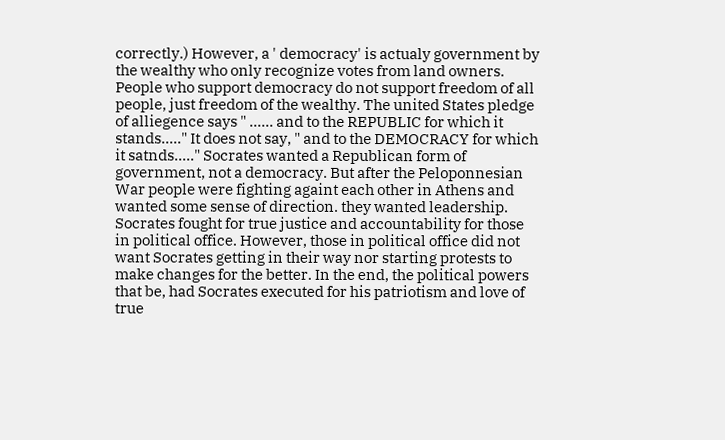correctly.) However, a ' democracy' is actualy government by the wealthy who only recognize votes from land owners. People who support democracy do not support freedom of all people, just freedom of the wealthy. The united States pledge of alliegence says " ...... and to the REPUBLIC for which it stands....." It does not say, " and to the DEMOCRACY for which it satnds....." Socrates wanted a Republican form of government, not a democracy. But after the Peloponnesian War people were fighting againt each other in Athens and wanted some sense of direction. they wanted leadership. Socrates fought for true justice and accountability for those in political office. However, those in political office did not want Socrates getting in their way nor starting protests to make changes for the better. In the end, the political powers that be, had Socrates executed for his patriotism and love of true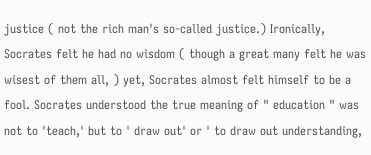justice ( not the rich man's so-called justice.) Ironically, Socrates felt he had no wisdom ( though a great many felt he was wisest of them all, ) yet, Socrates almost felt himself to be a fool. Socrates understood the true meaning of " education " was not to 'teach,' but to ' draw out' or ' to draw out understanding,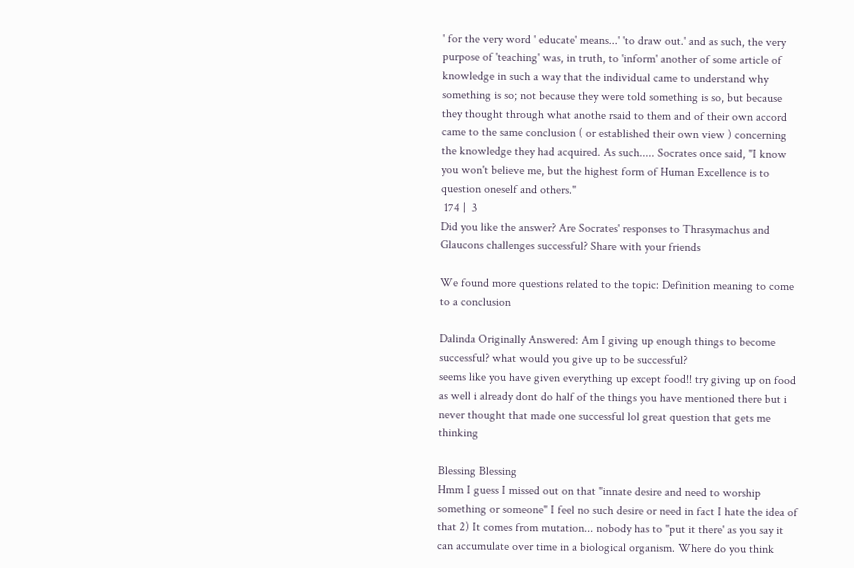' for the very word ' educate' means...' 'to draw out.' and as such, the very purpose of 'teaching' was, in truth, to 'inform' another of some article of knowledge in such a way that the individual came to understand why something is so; not because they were told something is so, but because they thought through what anothe rsaid to them and of their own accord came to the same conclusion ( or established their own view ) concerning the knowledge they had acquired. As such..... Socrates once said, "I know you won't believe me, but the highest form of Human Excellence is to question oneself and others."
 174 |  3
Did you like the answer? Are Socrates' responses to Thrasymachus and Glaucons challenges successful? Share with your friends

We found more questions related to the topic: Definition meaning to come to a conclusion

Dalinda Originally Answered: Am I giving up enough things to become successful? what would you give up to be successful?
seems like you have given everything up except food!! try giving up on food as well i already dont do half of the things you have mentioned there but i never thought that made one successful lol great question that gets me thinking

Blessing Blessing
Hmm I guess I missed out on that "innate desire and need to worship something or someone" I feel no such desire or need in fact I hate the idea of that 2) It comes from mutation... nobody has to "put it there' as you say it can accumulate over time in a biological organism. Where do you think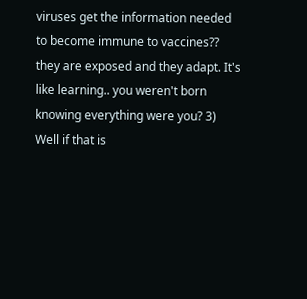viruses get the information needed to become immune to vaccines?? they are exposed and they adapt. It's like learning.. you weren't born knowing everything were you? 3) Well if that is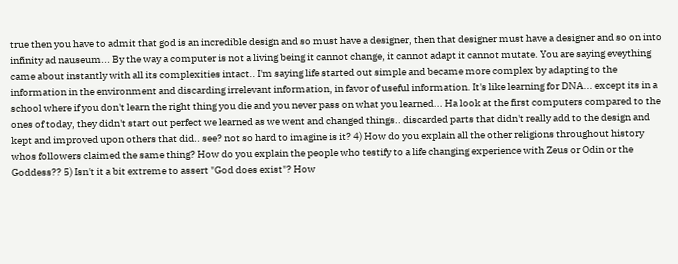true then you have to admit that god is an incredible design and so must have a designer, then that designer must have a designer and so on into infinity ad nauseum... By the way a computer is not a living being it cannot change, it cannot adapt it cannot mutate. You are saying eveything came about instantly with all its complexities intact.. I'm saying life started out simple and became more complex by adapting to the information in the environment and discarding irrelevant information, in favor of useful information. It's like learning for DNA... except its in a school where if you don't learn the right thing you die and you never pass on what you learned... Ha look at the first computers compared to the ones of today, they didn't start out perfect we learned as we went and changed things.. discarded parts that didn't really add to the design and kept and improved upon others that did.. see? not so hard to imagine is it? 4) How do you explain all the other religions throughout history whos followers claimed the same thing? How do you explain the people who testify to a life changing experience with Zeus or Odin or the Goddess?? 5) Isn't it a bit extreme to assert "God does exist"? How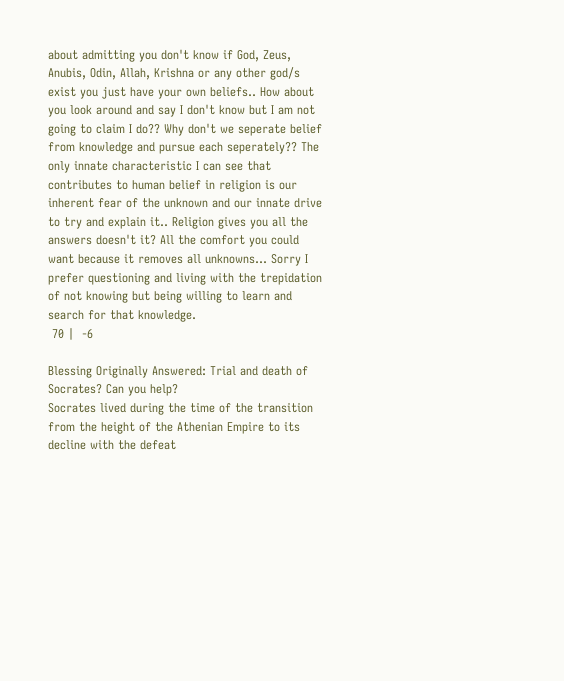about admitting you don't know if God, Zeus, Anubis, Odin, Allah, Krishna or any other god/s exist you just have your own beliefs.. How about you look around and say I don't know but I am not going to claim I do?? Why don't we seperate belief from knowledge and pursue each seperately?? The only innate characteristic I can see that contributes to human belief in religion is our inherent fear of the unknown and our innate drive to try and explain it.. Religion gives you all the answers doesn't it? All the comfort you could want because it removes all unknowns... Sorry I prefer questioning and living with the trepidation of not knowing but being willing to learn and search for that knowledge.
 70 |  -6

Blessing Originally Answered: Trial and death of Socrates? Can you help?
Socrates lived during the time of the transition from the height of the Athenian Empire to its decline with the defeat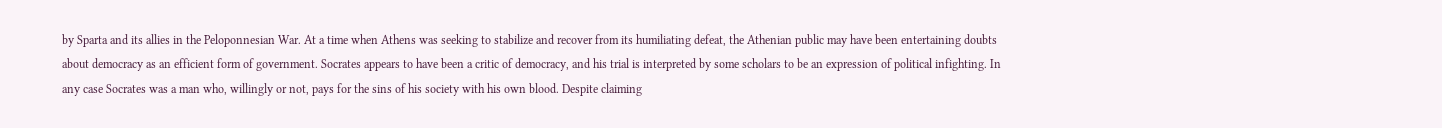by Sparta and its allies in the Peloponnesian War. At a time when Athens was seeking to stabilize and recover from its humiliating defeat, the Athenian public may have been entertaining doubts about democracy as an efficient form of government. Socrates appears to have been a critic of democracy, and his trial is interpreted by some scholars to be an expression of political infighting. In any case Socrates was a man who, willingly or not, pays for the sins of his society with his own blood. Despite claiming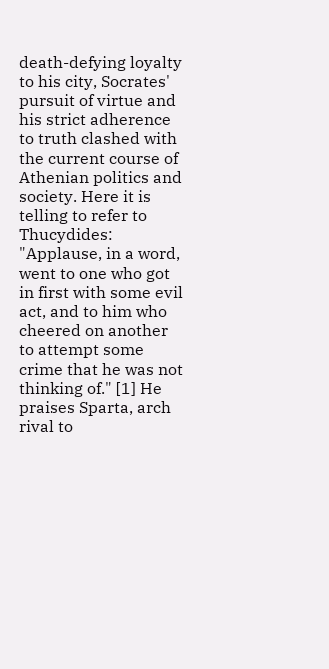death-defying loyalty to his city, Socrates' pursuit of virtue and his strict adherence to truth clashed with the current course of Athenian politics and society. Here it is telling to refer to Thucydides: "Applause, in a word, went to one who got in first with some evil act, and to him who cheered on another to attempt some crime that he was not thinking of." [1] He praises Sparta, arch rival to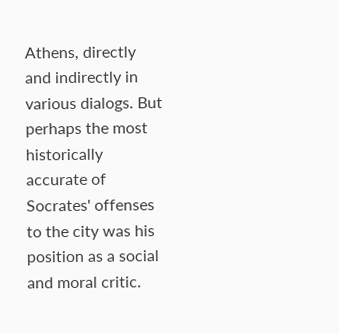Athens, directly and indirectly in various dialogs. But perhaps the most historically accurate of Socrates' offenses to the city was his position as a social and moral critic.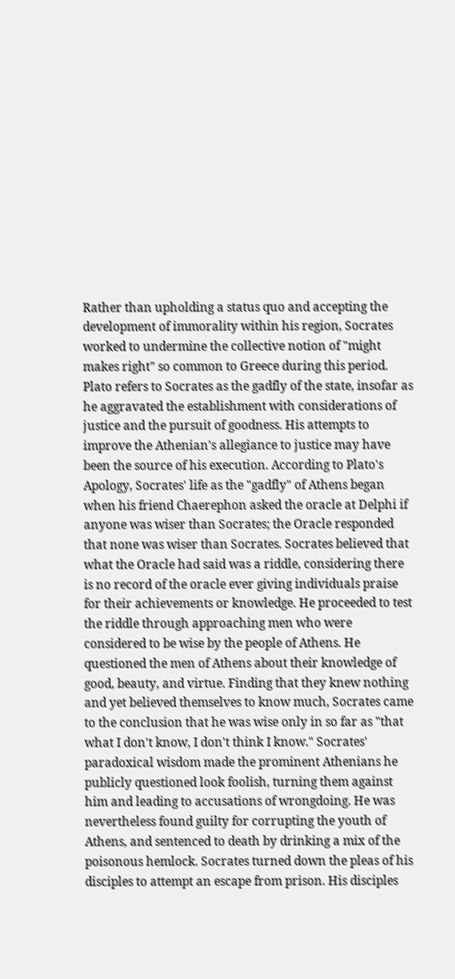Rather than upholding a status quo and accepting the development of immorality within his region, Socrates worked to undermine the collective notion of "might makes right" so common to Greece during this period. Plato refers to Socrates as the gadfly of the state, insofar as he aggravated the establishment with considerations of justice and the pursuit of goodness. His attempts to improve the Athenian's allegiance to justice may have been the source of his execution. According to Plato's Apology, Socrates' life as the "gadfly" of Athens began when his friend Chaerephon asked the oracle at Delphi if anyone was wiser than Socrates; the Oracle responded that none was wiser than Socrates. Socrates believed that what the Oracle had said was a riddle, considering there is no record of the oracle ever giving individuals praise for their achievements or knowledge. He proceeded to test the riddle through approaching men who were considered to be wise by the people of Athens. He questioned the men of Athens about their knowledge of good, beauty, and virtue. Finding that they knew nothing and yet believed themselves to know much, Socrates came to the conclusion that he was wise only in so far as "that what I don't know, I don't think I know." Socrates' paradoxical wisdom made the prominent Athenians he publicly questioned look foolish, turning them against him and leading to accusations of wrongdoing. He was nevertheless found guilty for corrupting the youth of Athens, and sentenced to death by drinking a mix of the poisonous hemlock. Socrates turned down the pleas of his disciples to attempt an escape from prison. His disciples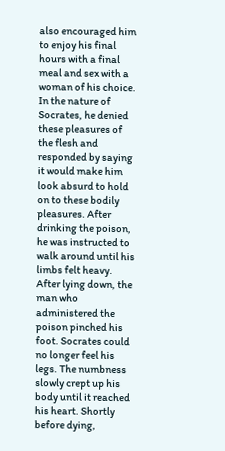also encouraged him to enjoy his final hours with a final meal and sex with a woman of his choice. In the nature of Socrates, he denied these pleasures of the flesh and responded by saying it would make him look absurd to hold on to these bodily pleasures. After drinking the poison, he was instructed to walk around until his limbs felt heavy. After lying down, the man who administered the poison pinched his foot. Socrates could no longer feel his legs. The numbness slowly crept up his body until it reached his heart. Shortly before dying,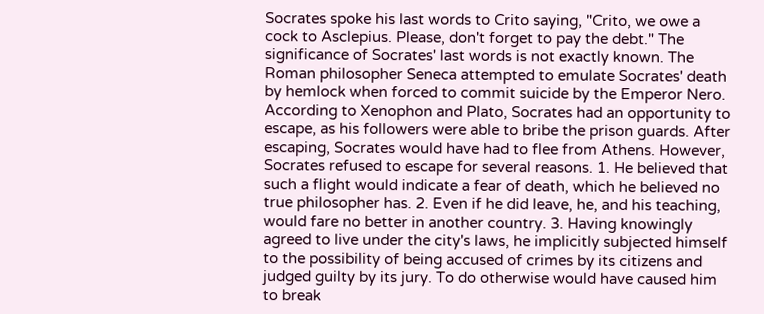Socrates spoke his last words to Crito saying, "Crito, we owe a cock to Asclepius. Please, don't forget to pay the debt." The significance of Socrates' last words is not exactly known. The Roman philosopher Seneca attempted to emulate Socrates' death by hemlock when forced to commit suicide by the Emperor Nero. According to Xenophon and Plato, Socrates had an opportunity to escape, as his followers were able to bribe the prison guards. After escaping, Socrates would have had to flee from Athens. However, Socrates refused to escape for several reasons. 1. He believed that such a flight would indicate a fear of death, which he believed no true philosopher has. 2. Even if he did leave, he, and his teaching, would fare no better in another country. 3. Having knowingly agreed to live under the city's laws, he implicitly subjected himself to the possibility of being accused of crimes by its citizens and judged guilty by its jury. To do otherwise would have caused him to break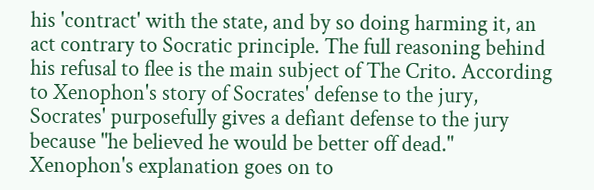his 'contract' with the state, and by so doing harming it, an act contrary to Socratic principle. The full reasoning behind his refusal to flee is the main subject of The Crito. According to Xenophon's story of Socrates' defense to the jury, Socrates' purposefully gives a defiant defense to the jury because "he believed he would be better off dead." Xenophon's explanation goes on to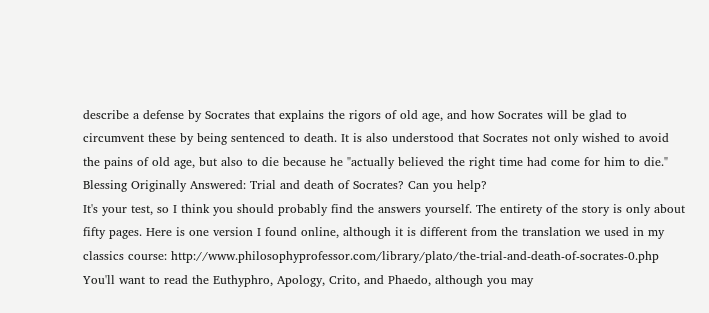describe a defense by Socrates that explains the rigors of old age, and how Socrates will be glad to circumvent these by being sentenced to death. It is also understood that Socrates not only wished to avoid the pains of old age, but also to die because he "actually believed the right time had come for him to die."
Blessing Originally Answered: Trial and death of Socrates? Can you help?
It's your test, so I think you should probably find the answers yourself. The entirety of the story is only about fifty pages. Here is one version I found online, although it is different from the translation we used in my classics course: http://www.philosophyprofessor.com/library/plato/the-trial-and-death-of-socrates-0.php You'll want to read the Euthyphro, Apology, Crito, and Phaedo, although you may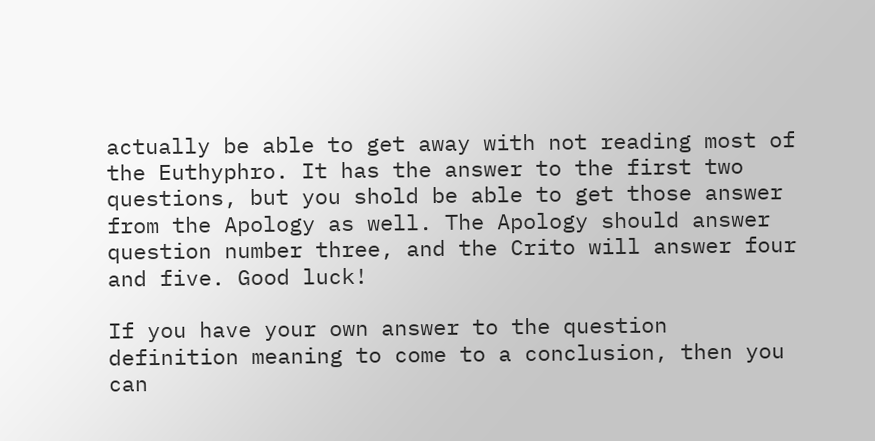actually be able to get away with not reading most of the Euthyphro. It has the answer to the first two questions, but you shold be able to get those answer from the Apology as well. The Apology should answer question number three, and the Crito will answer four and five. Good luck!

If you have your own answer to the question definition meaning to come to a conclusion, then you can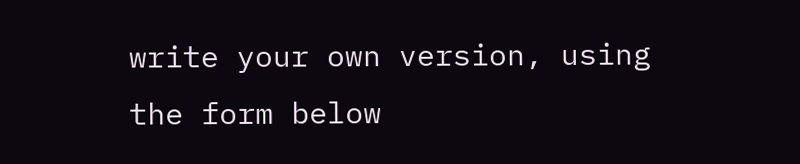write your own version, using the form below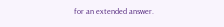for an extended answer.